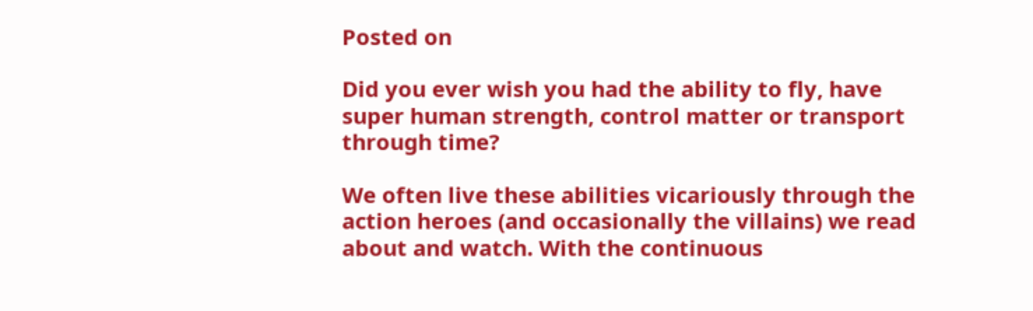Posted on

Did you ever wish you had the ability to fly, have super human strength, control matter or transport through time?

We often live these abilities vicariously through the action heroes (and occasionally the villains) we read about and watch. With the continuous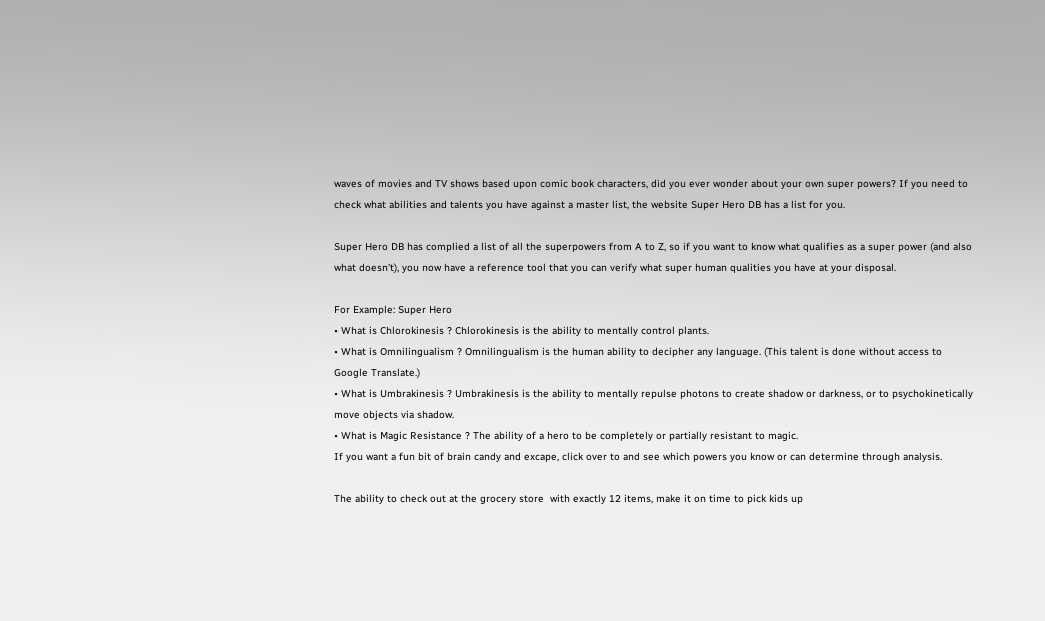waves of movies and TV shows based upon comic book characters, did you ever wonder about your own super powers? If you need to check what abilities and talents you have against a master list, the website Super Hero DB has a list for you.

Super Hero DB has complied a list of all the superpowers from A to Z, so if you want to know what qualifies as a super power (and also what doesn’t), you now have a reference tool that you can verify what super human qualities you have at your disposal.

For Example: Super Hero
• What is Chlorokinesis ? Chlorokinesis is the ability to mentally control plants.
• What is Omnilingualism ? Omnilingualism is the human ability to decipher any language. (This talent is done without access to Google Translate.)
• What is Umbrakinesis ? Umbrakinesis is the ability to mentally repulse photons to create shadow or darkness, or to psychokinetically move objects via shadow.
• What is Magic Resistance ? The ability of a hero to be completely or partially resistant to magic.
If you want a fun bit of brain candy and excape, click over to and see which powers you know or can determine through analysis.

The ability to check out at the grocery store  with exactly 12 items, make it on time to pick kids up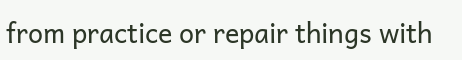from practice or repair things with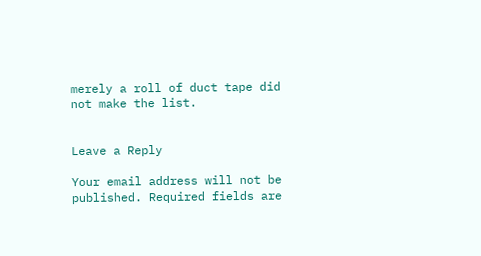merely a roll of duct tape did not make the list.


Leave a Reply

Your email address will not be published. Required fields are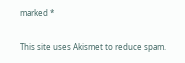marked *

This site uses Akismet to reduce spam.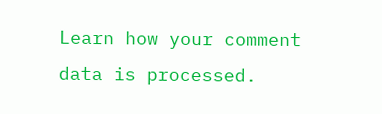Learn how your comment data is processed.